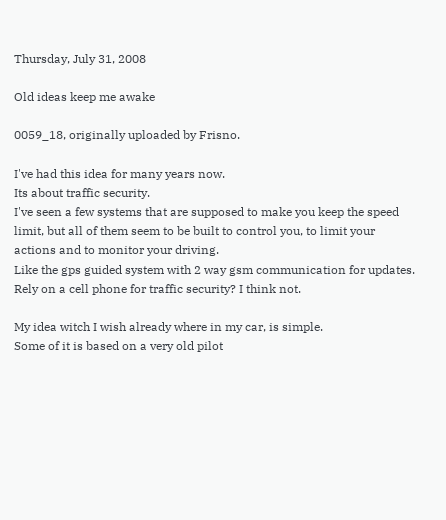Thursday, July 31, 2008

Old ideas keep me awake

0059_18, originally uploaded by Frisno.

I've had this idea for many years now.
Its about traffic security.
I've seen a few systems that are supposed to make you keep the speed limit, but all of them seem to be built to control you, to limit your actions and to monitor your driving.
Like the gps guided system with 2 way gsm communication for updates. Rely on a cell phone for traffic security? I think not.

My idea witch I wish already where in my car, is simple.
Some of it is based on a very old pilot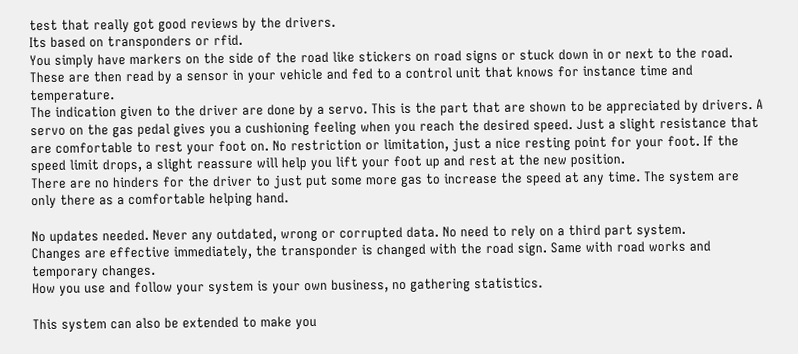test that really got good reviews by the drivers.
Its based on transponders or rfid.
You simply have markers on the side of the road like stickers on road signs or stuck down in or next to the road.
These are then read by a sensor in your vehicle and fed to a control unit that knows for instance time and temperature.
The indication given to the driver are done by a servo. This is the part that are shown to be appreciated by drivers. A servo on the gas pedal gives you a cushioning feeling when you reach the desired speed. Just a slight resistance that are comfortable to rest your foot on. No restriction or limitation, just a nice resting point for your foot. If the speed limit drops, a slight reassure will help you lift your foot up and rest at the new position.
There are no hinders for the driver to just put some more gas to increase the speed at any time. The system are only there as a comfortable helping hand.

No updates needed. Never any outdated, wrong or corrupted data. No need to rely on a third part system.
Changes are effective immediately, the transponder is changed with the road sign. Same with road works and temporary changes.
How you use and follow your system is your own business, no gathering statistics.

This system can also be extended to make you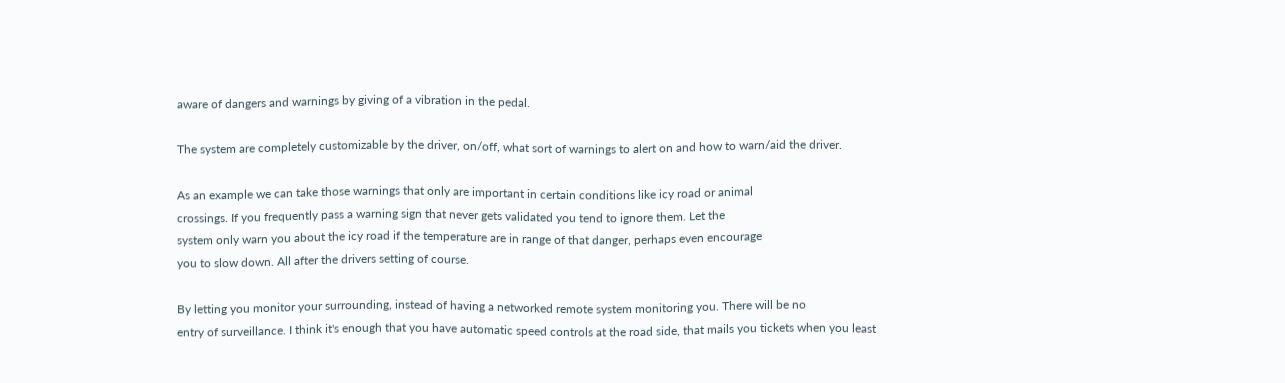aware of dangers and warnings by giving of a vibration in the pedal.

The system are completely customizable by the driver, on/off, what sort of warnings to alert on and how to warn/aid the driver.

As an example we can take those warnings that only are important in certain conditions like icy road or animal
crossings. If you frequently pass a warning sign that never gets validated you tend to ignore them. Let the
system only warn you about the icy road if the temperature are in range of that danger, perhaps even encourage
you to slow down. All after the drivers setting of course.

By letting you monitor your surrounding, instead of having a networked remote system monitoring you. There will be no
entry of surveillance. I think it's enough that you have automatic speed controls at the road side, that mails you tickets when you least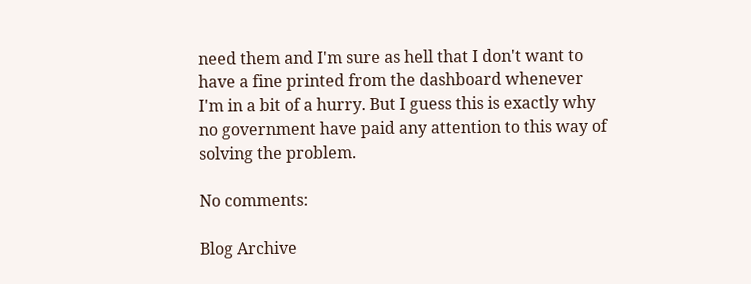need them and I'm sure as hell that I don't want to have a fine printed from the dashboard whenever I'm in a bit of a hurry. But I guess this is exactly why no government have paid any attention to this way of solving the problem.

No comments:

Blog Archive